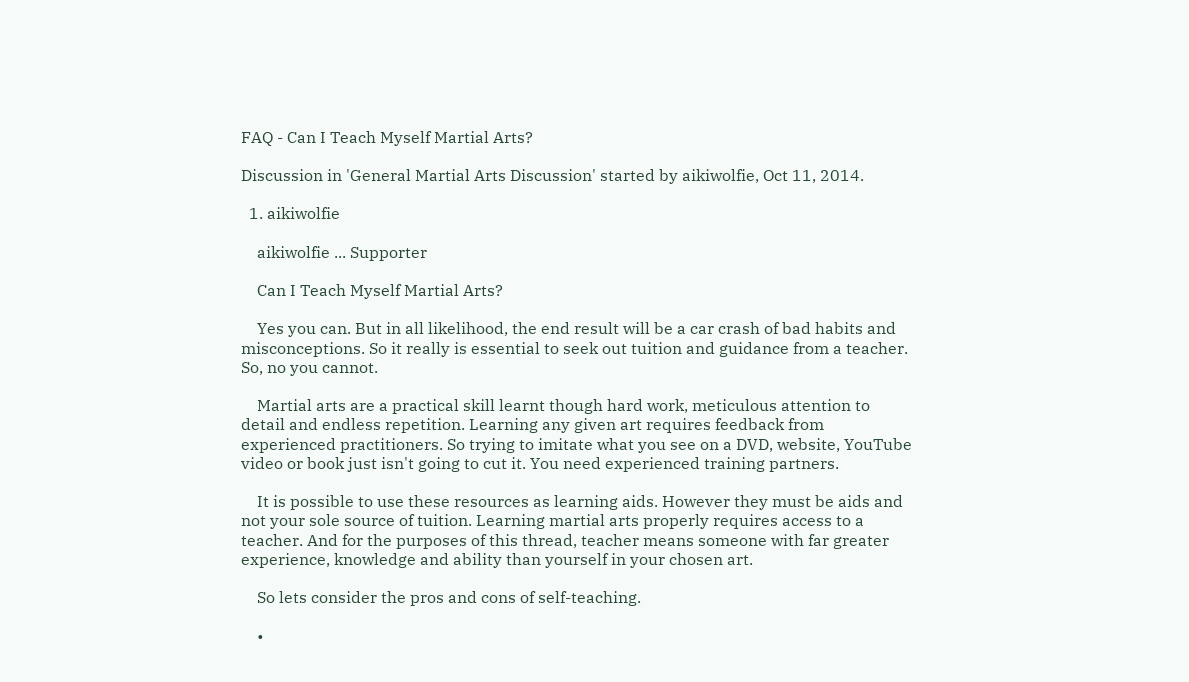FAQ - Can I Teach Myself Martial Arts?

Discussion in 'General Martial Arts Discussion' started by aikiwolfie, Oct 11, 2014.

  1. aikiwolfie

    aikiwolfie ... Supporter

    Can I Teach Myself Martial Arts?

    Yes you can. But in all likelihood, the end result will be a car crash of bad habits and misconceptions. So it really is essential to seek out tuition and guidance from a teacher. So, no you cannot.

    Martial arts are a practical skill learnt though hard work, meticulous attention to detail and endless repetition. Learning any given art requires feedback from experienced practitioners. So trying to imitate what you see on a DVD, website, YouTube video or book just isn't going to cut it. You need experienced training partners.

    It is possible to use these resources as learning aids. However they must be aids and not your sole source of tuition. Learning martial arts properly requires access to a teacher. And for the purposes of this thread, teacher means someone with far greater experience, knowledge and ability than yourself in your chosen art.

    So lets consider the pros and cons of self-teaching.

    •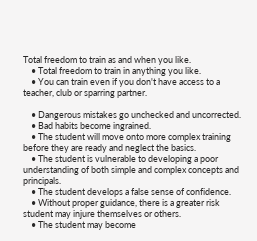Total freedom to train as and when you like.
    • Total freedom to train in anything you like.
    • You can train even if you don't have access to a teacher, club or sparring partner.

    • Dangerous mistakes go unchecked and uncorrected.
    • Bad habits become ingrained.
    • The student will move onto more complex training before they are ready and neglect the basics.
    • The student is vulnerable to developing a poor understanding of both simple and complex concepts and principals.
    • The student develops a false sense of confidence.
    • Without proper guidance, there is a greater risk student may injure themselves or others.
    • The student may become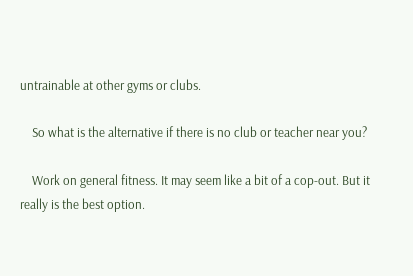untrainable at other gyms or clubs.

    So what is the alternative if there is no club or teacher near you?

    Work on general fitness. It may seem like a bit of a cop-out. But it really is the best option.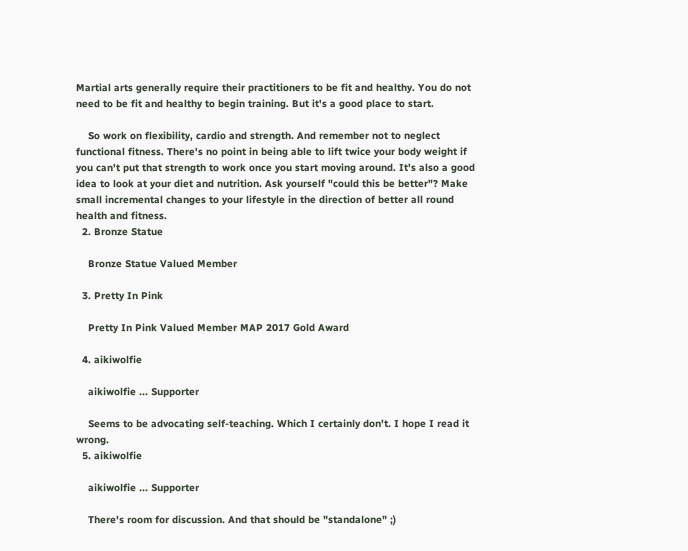Martial arts generally require their practitioners to be fit and healthy. You do not need to be fit and healthy to begin training. But it's a good place to start.

    So work on flexibility, cardio and strength. And remember not to neglect functional fitness. There's no point in being able to lift twice your body weight if you can't put that strength to work once you start moving around. It's also a good idea to look at your diet and nutrition. Ask yourself "could this be better"? Make small incremental changes to your lifestyle in the direction of better all round health and fitness.
  2. Bronze Statue

    Bronze Statue Valued Member

  3. Pretty In Pink

    Pretty In Pink Valued Member MAP 2017 Gold Award

  4. aikiwolfie

    aikiwolfie ... Supporter

    Seems to be advocating self-teaching. Which I certainly don't. I hope I read it wrong.
  5. aikiwolfie

    aikiwolfie ... Supporter

    There's room for discussion. And that should be "standalone" ;)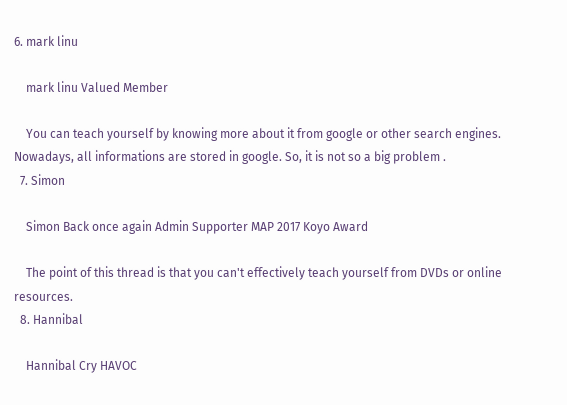6. mark linu

    mark linu Valued Member

    You can teach yourself by knowing more about it from google or other search engines. Nowadays, all informations are stored in google. So, it is not so a big problem .
  7. Simon

    Simon Back once again Admin Supporter MAP 2017 Koyo Award

    The point of this thread is that you can't effectively teach yourself from DVDs or online resources.
  8. Hannibal

    Hannibal Cry HAVOC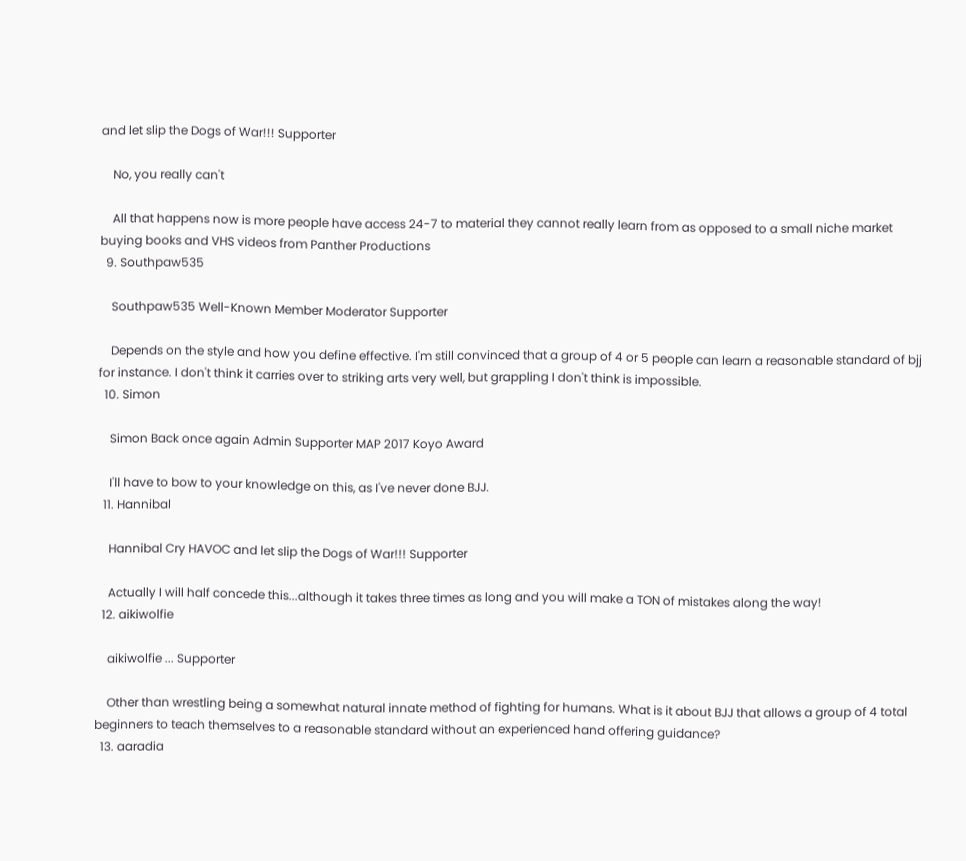and let slip the Dogs of War!!! Supporter

    No, you really can't

    All that happens now is more people have access 24-7 to material they cannot really learn from as opposed to a small niche market buying books and VHS videos from Panther Productions
  9. Southpaw535

    Southpaw535 Well-Known Member Moderator Supporter

    Depends on the style and how you define effective. I'm still convinced that a group of 4 or 5 people can learn a reasonable standard of bjj for instance. I don't think it carries over to striking arts very well, but grappling I don't think is impossible.
  10. Simon

    Simon Back once again Admin Supporter MAP 2017 Koyo Award

    I'll have to bow to your knowledge on this, as I've never done BJJ.
  11. Hannibal

    Hannibal Cry HAVOC and let slip the Dogs of War!!! Supporter

    Actually I will half concede this...although it takes three times as long and you will make a TON of mistakes along the way!
  12. aikiwolfie

    aikiwolfie ... Supporter

    Other than wrestling being a somewhat natural innate method of fighting for humans. What is it about BJJ that allows a group of 4 total beginners to teach themselves to a reasonable standard without an experienced hand offering guidance?
  13. aaradia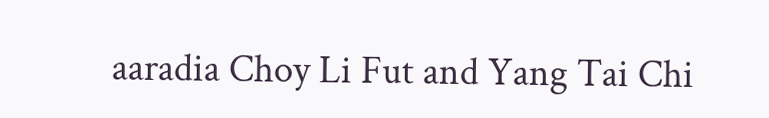aaradia Choy Li Fut and Yang Tai Chi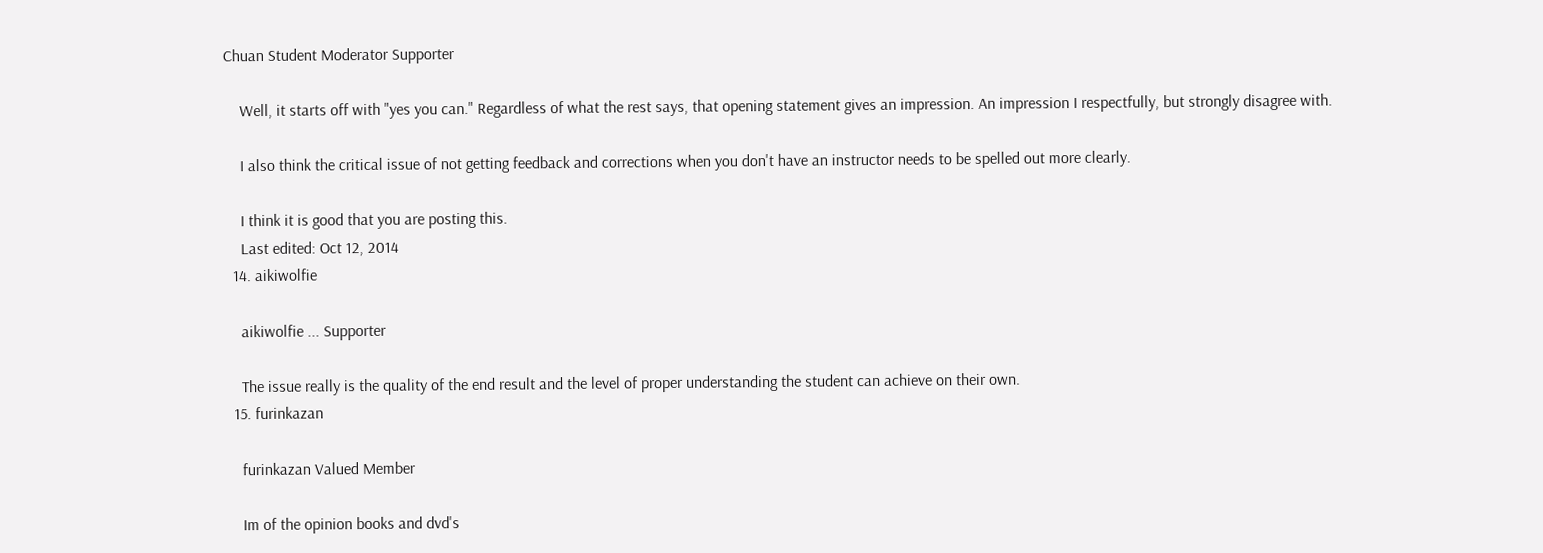Chuan Student Moderator Supporter

    Well, it starts off with "yes you can." Regardless of what the rest says, that opening statement gives an impression. An impression I respectfully, but strongly disagree with.

    I also think the critical issue of not getting feedback and corrections when you don't have an instructor needs to be spelled out more clearly.

    I think it is good that you are posting this.
    Last edited: Oct 12, 2014
  14. aikiwolfie

    aikiwolfie ... Supporter

    The issue really is the quality of the end result and the level of proper understanding the student can achieve on their own.
  15. furinkazan

    furinkazan Valued Member

    Im of the opinion books and dvd's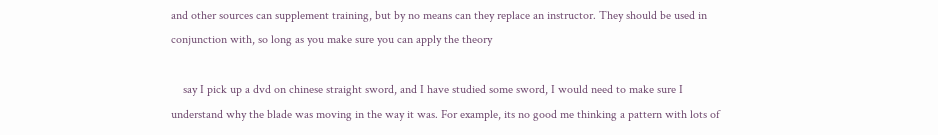and other sources can supplement training, but by no means can they replace an instructor. They should be used in conjunction with, so long as you make sure you can apply the theory

    say I pick up a dvd on chinese straight sword, and I have studied some sword, I would need to make sure I understand why the blade was moving in the way it was. For example, its no good me thinking a pattern with lots of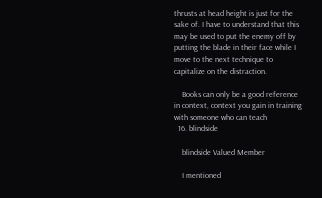thrusts at head height is just for the sake of. I have to understand that this may be used to put the enemy off by putting the blade in their face while I move to the next technique to capitalize on the distraction.

    Books can only be a good reference in context, context you gain in training with someone who can teach
  16. blindside

    blindside Valued Member

    I mentioned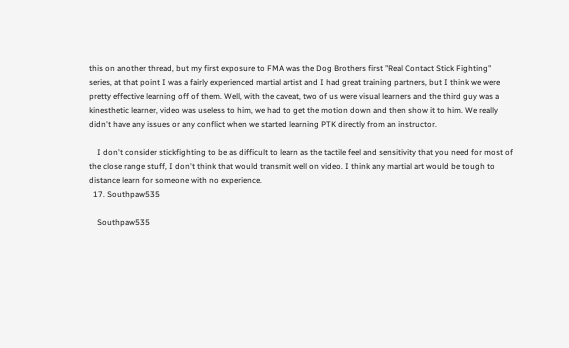this on another thread, but my first exposure to FMA was the Dog Brothers first "Real Contact Stick Fighting" series, at that point I was a fairly experienced martial artist and I had great training partners, but I think we were pretty effective learning off of them. Well, with the caveat, two of us were visual learners and the third guy was a kinesthetic learner, video was useless to him, we had to get the motion down and then show it to him. We really didn't have any issues or any conflict when we started learning PTK directly from an instructor.

    I don't consider stickfighting to be as difficult to learn as the tactile feel and sensitivity that you need for most of the close range stuff, I don't think that would transmit well on video. I think any martial art would be tough to distance learn for someone with no experience.
  17. Southpaw535

    Southpaw535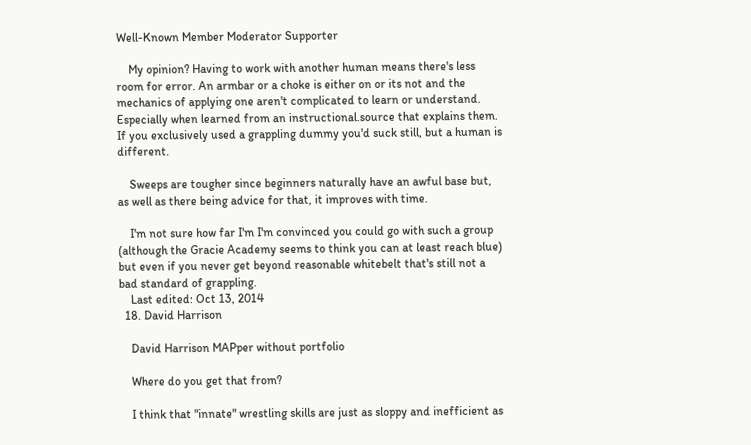Well-Known Member Moderator Supporter

    My opinion? Having to work with another human means there's less room for error. An armbar or a choke is either on or its not and the mechanics of applying one aren't complicated to learn or understand. Especially when learned from an instructional.source that explains them. If you exclusively used a grappling dummy you'd suck still, but a human is different.

    Sweeps are tougher since beginners naturally have an awful base but, as well as there being advice for that, it improves with time.

    I'm not sure how far I'm I'm convinced you could go with such a group (although the Gracie Academy seems to think you can at least reach blue) but even if you never get beyond reasonable whitebelt that's still not a bad standard of grappling.
    Last edited: Oct 13, 2014
  18. David Harrison

    David Harrison MAPper without portfolio

    Where do you get that from?

    I think that "innate" wrestling skills are just as sloppy and inefficient as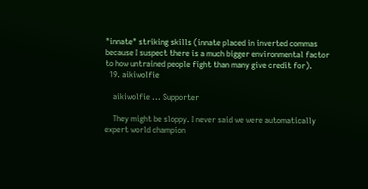"innate" striking skills (innate placed in inverted commas because I suspect there is a much bigger environmental factor to how untrained people fight than many give credit for).
  19. aikiwolfie

    aikiwolfie ... Supporter

    They might be sloppy. I never said we were automatically expert world champion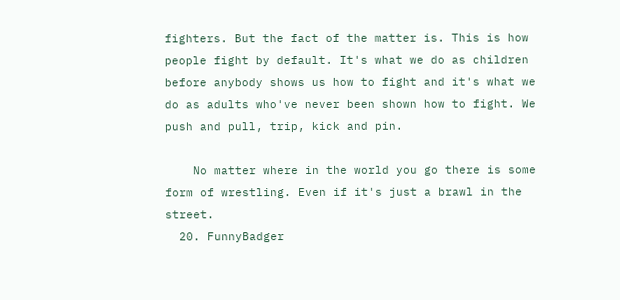fighters. But the fact of the matter is. This is how people fight by default. It's what we do as children before anybody shows us how to fight and it's what we do as adults who've never been shown how to fight. We push and pull, trip, kick and pin.

    No matter where in the world you go there is some form of wrestling. Even if it's just a brawl in the street.
  20. FunnyBadger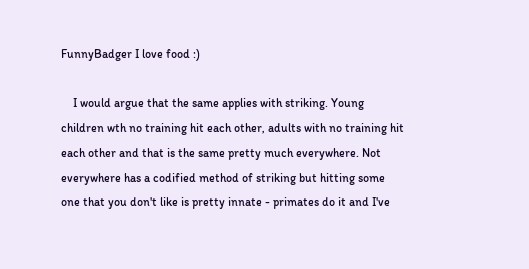FunnyBadger I love food :)

    I would argue that the same applies with striking. Young children wth no training hit each other, adults with no training hit each other and that is the same pretty much everywhere. Not everywhere has a codified method of striking but hitting some one that you don't like is pretty innate - primates do it and I've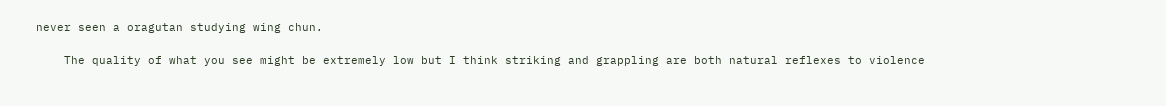never seen a oragutan studying wing chun.

    The quality of what you see might be extremely low but I think striking and grappling are both natural reflexes to violence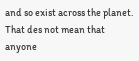and so exist across the planet. That des not mean that anyone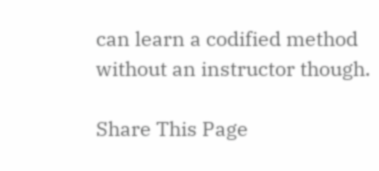can learn a codified method without an instructor though.

Share This Page